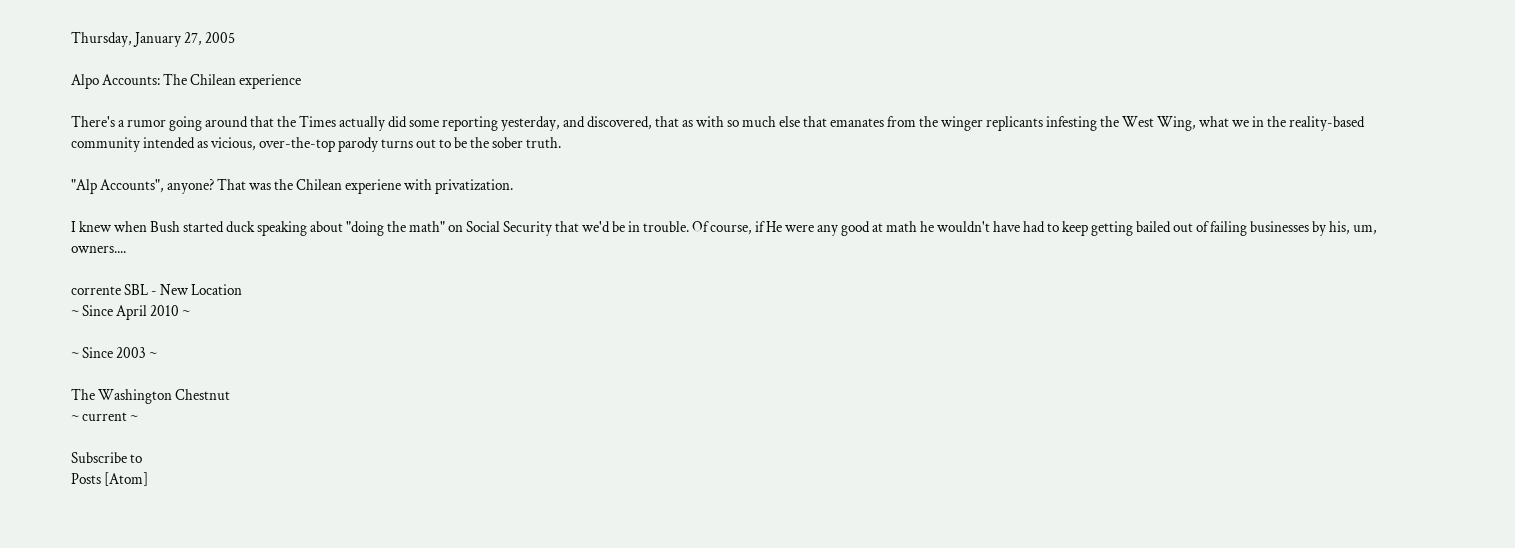Thursday, January 27, 2005

Alpo Accounts: The Chilean experience

There's a rumor going around that the Times actually did some reporting yesterday, and discovered, that as with so much else that emanates from the winger replicants infesting the West Wing, what we in the reality-based community intended as vicious, over-the-top parody turns out to be the sober truth.

"Alp Accounts", anyone? That was the Chilean experiene with privatization.

I knew when Bush started duck speaking about "doing the math" on Social Security that we'd be in trouble. Of course, if He were any good at math he wouldn't have had to keep getting bailed out of failing businesses by his, um, owners....

corrente SBL - New Location
~ Since April 2010 ~

~ Since 2003 ~

The Washington Chestnut
~ current ~

Subscribe to
Posts [Atom]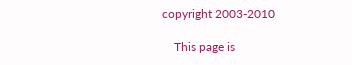copyright 2003-2010

    This page is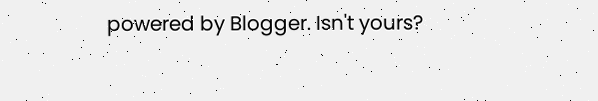powered by Blogger. Isn't yours?